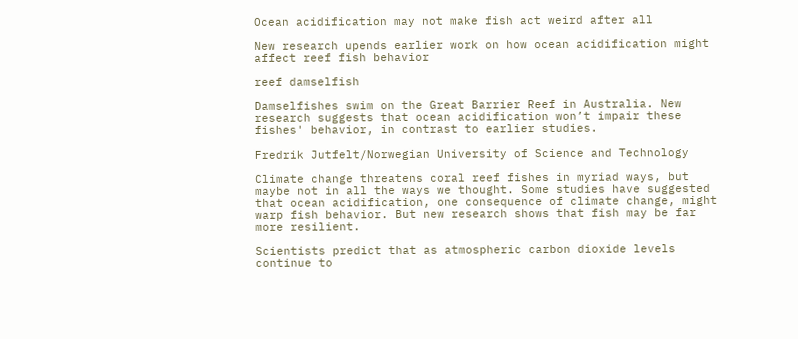Ocean acidification may not make fish act weird after all

New research upends earlier work on how ocean acidification might affect reef fish behavior

reef damselfish

Damselfishes swim on the Great Barrier Reef in Australia. New research suggests that ocean acidification won’t impair these fishes' behavior, in contrast to earlier studies.

Fredrik Jutfelt/Norwegian University of Science and Technology

Climate change threatens coral reef fishes in myriad ways, but maybe not in all the ways we thought. Some studies have suggested that ocean acidification, one consequence of climate change, might warp fish behavior. But new research shows that fish may be far more resilient.

Scientists predict that as atmospheric carbon dioxide levels continue to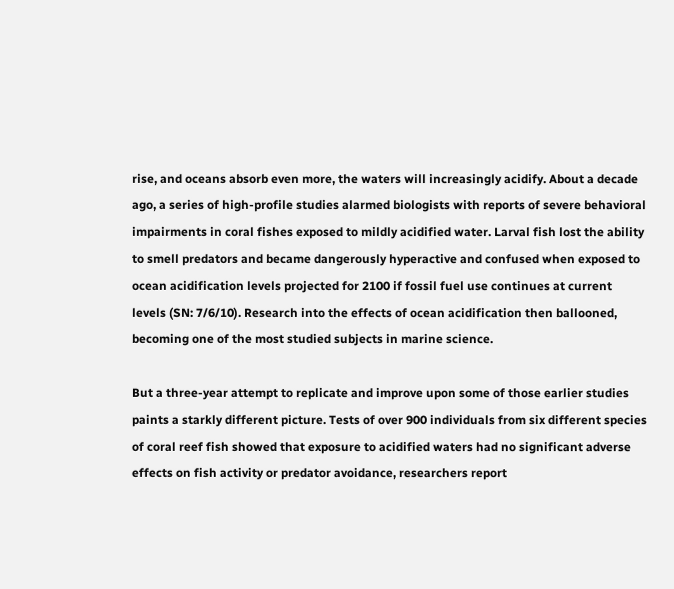rise, and oceans absorb even more, the waters will increasingly acidify. About a decade ago, a series of high-profile studies alarmed biologists with reports of severe behavioral impairments in coral fishes exposed to mildly acidified water. Larval fish lost the ability to smell predators and became dangerously hyperactive and confused when exposed to ocean acidification levels projected for 2100 if fossil fuel use continues at current levels (SN: 7/6/10). Research into the effects of ocean acidification then ballooned, becoming one of the most studied subjects in marine science.

But a three-year attempt to replicate and improve upon some of those earlier studies paints a starkly different picture. Tests of over 900 individuals from six different species of coral reef fish showed that exposure to acidified waters had no significant adverse effects on fish activity or predator avoidance, researchers report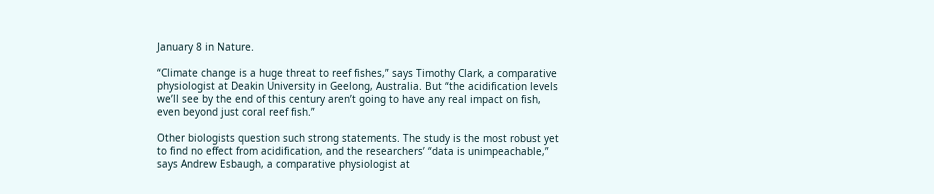January 8 in Nature.

“Climate change is a huge threat to reef fishes,” says Timothy Clark, a comparative physiologist at Deakin University in Geelong, Australia. But “the acidification levels we’ll see by the end of this century aren’t going to have any real impact on fish, even beyond just coral reef fish.”

Other biologists question such strong statements. The study is the most robust yet to find no effect from acidification, and the researchers’ “data is unimpeachable,” says Andrew Esbaugh, a comparative physiologist at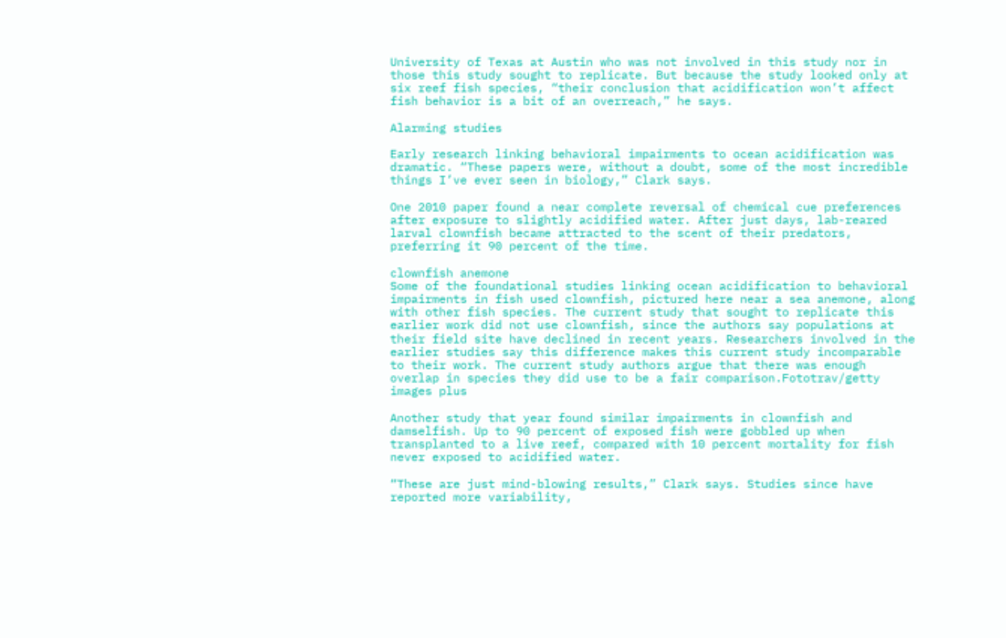University of Texas at Austin who was not involved in this study nor in those this study sought to replicate. But because the study looked only at six reef fish species, “their conclusion that acidification won’t affect fish behavior is a bit of an overreach,” he says.

Alarming studies

Early research linking behavioral impairments to ocean acidification was dramatic. “These papers were, without a doubt, some of the most incredible things I’ve ever seen in biology,” Clark says.

One 2010 paper found a near complete reversal of chemical cue preferences after exposure to slightly acidified water. After just days, lab-reared larval clownfish became attracted to the scent of their predators, preferring it 90 percent of the time.

clownfish anemone
Some of the foundational studies linking ocean acidification to behavioral impairments in fish used clownfish, pictured here near a sea anemone, along with other fish species. The current study that sought to replicate this earlier work did not use clownfish, since the authors say populations at their field site have declined in recent years. Researchers involved in the earlier studies say this difference makes this current study incomparable to their work. The current study authors argue that there was enough overlap in species they did use to be a fair comparison.Fototrav/getty images plus

Another study that year found similar impairments in clownfish and damselfish. Up to 90 percent of exposed fish were gobbled up when transplanted to a live reef, compared with 10 percent mortality for fish never exposed to acidified water.

“These are just mind-blowing results,” Clark says. Studies since have reported more variability,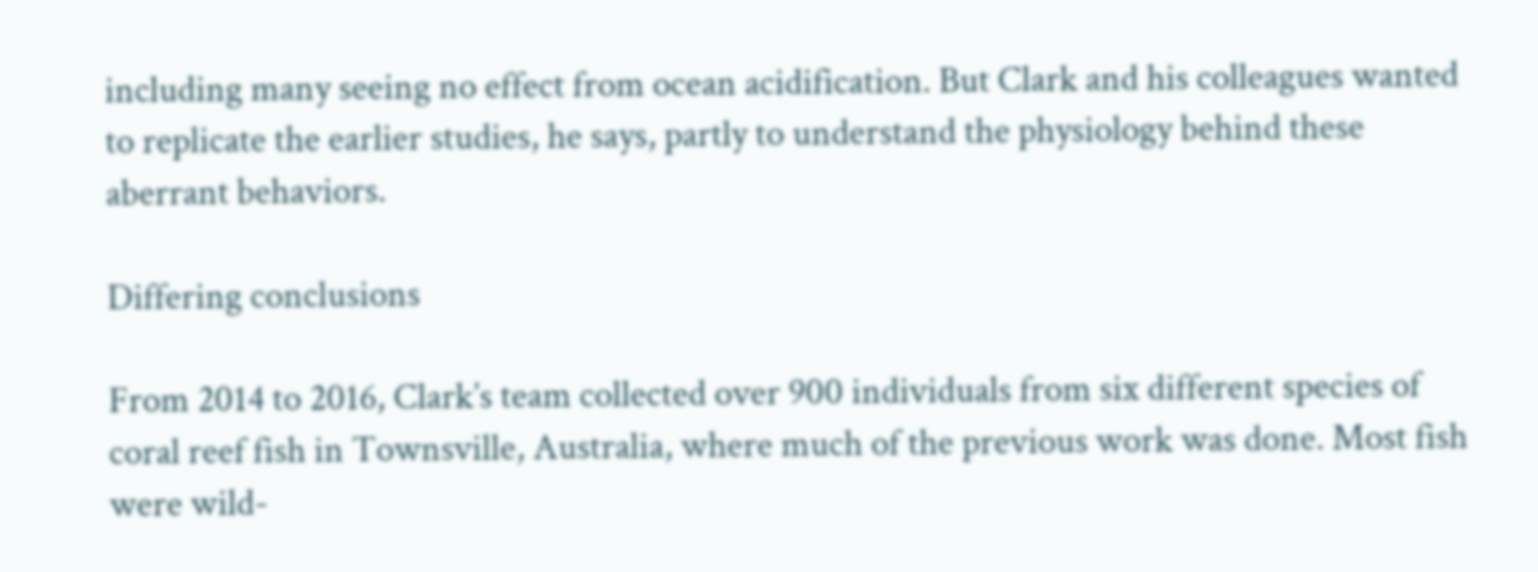including many seeing no effect from ocean acidification. But Clark and his colleagues wanted to replicate the earlier studies, he says, partly to understand the physiology behind these aberrant behaviors.

Differing conclusions

From 2014 to 2016, Clark’s team collected over 900 individuals from six different species of coral reef fish in Townsville, Australia, where much of the previous work was done. Most fish were wild-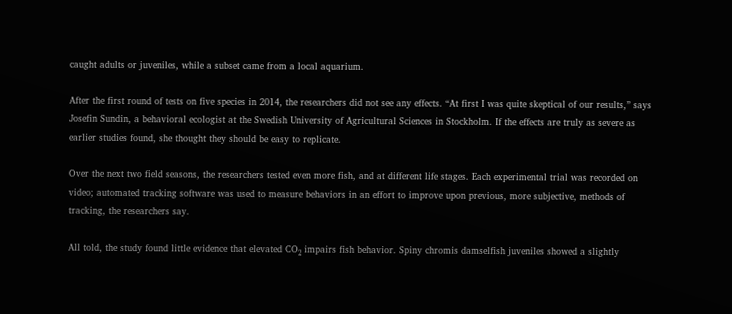caught adults or juveniles, while a subset came from a local aquarium.

After the first round of tests on five species in 2014, the researchers did not see any effects. “At first I was quite skeptical of our results,” says Josefin Sundin, a behavioral ecologist at the Swedish University of Agricultural Sciences in Stockholm. If the effects are truly as severe as earlier studies found, she thought they should be easy to replicate.

Over the next two field seasons, the researchers tested even more fish, and at different life stages. Each experimental trial was recorded on video; automated tracking software was used to measure behaviors in an effort to improve upon previous, more subjective, methods of tracking, the researchers say.

All told, the study found little evidence that elevated CO₂ impairs fish behavior. Spiny chromis damselfish juveniles showed a slightly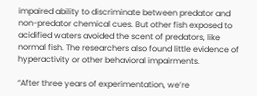impaired ability to discriminate between predator and non-predator chemical cues. But other fish exposed to acidified waters avoided the scent of predators, like normal fish. The researchers also found little evidence of hyperactivity or other behavioral impairments.

“After three years of experimentation, we’re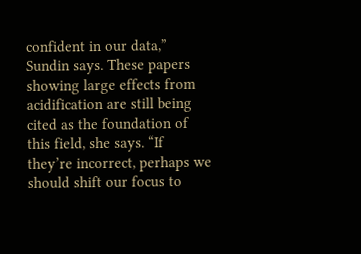confident in our data,” Sundin says. These papers showing large effects from acidification are still being cited as the foundation of this field, she says. “If they’re incorrect, perhaps we should shift our focus to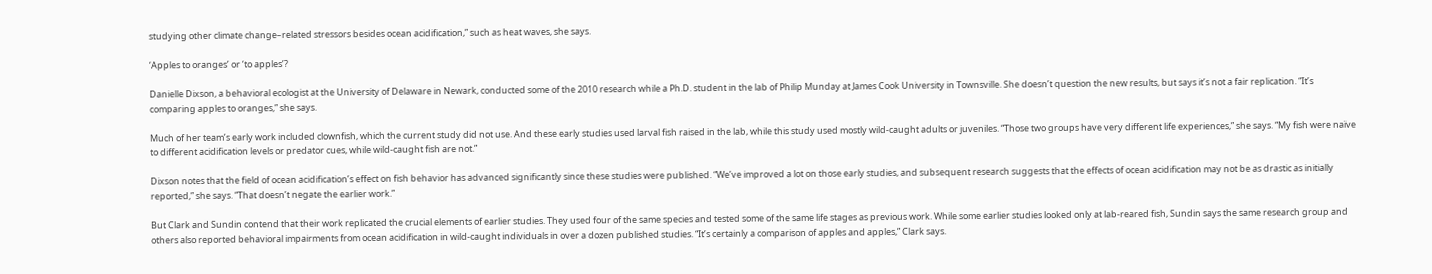studying other climate change–related stressors besides ocean acidification,” such as heat waves, she says.

‘Apples to oranges’ or ‘to apples’?

Danielle Dixson, a behavioral ecologist at the University of Delaware in Newark, conducted some of the 2010 research while a Ph.D. student in the lab of Philip Munday at James Cook University in Townsville. She doesn’t question the new results, but says it’s not a fair replication. “It’s comparing apples to oranges,” she says.

Much of her team’s early work included clownfish, which the current study did not use. And these early studies used larval fish raised in the lab, while this study used mostly wild-caught adults or juveniles. “Those two groups have very different life experiences,” she says. “My fish were naïve to different acidification levels or predator cues, while wild-caught fish are not.”

Dixson notes that the field of ocean acidification’s effect on fish behavior has advanced significantly since these studies were published. “We’ve improved a lot on those early studies, and subsequent research suggests that the effects of ocean acidification may not be as drastic as initially reported,” she says. “That doesn’t negate the earlier work.”

But Clark and Sundin contend that their work replicated the crucial elements of earlier studies. They used four of the same species and tested some of the same life stages as previous work. While some earlier studies looked only at lab-reared fish, Sundin says the same research group and others also reported behavioral impairments from ocean acidification in wild-caught individuals in over a dozen published studies. “It’s certainly a comparison of apples and apples,” Clark says.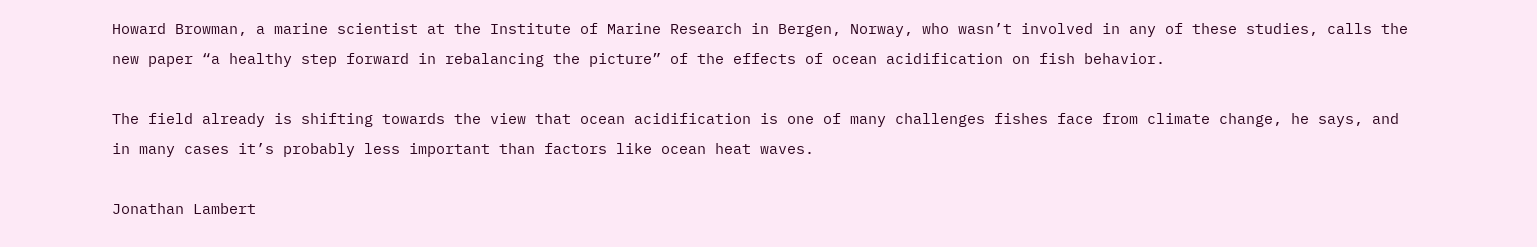Howard Browman, a marine scientist at the Institute of Marine Research in Bergen, Norway, who wasn’t involved in any of these studies, calls the new paper “a healthy step forward in rebalancing the picture” of the effects of ocean acidification on fish behavior.

The field already is shifting towards the view that ocean acidification is one of many challenges fishes face from climate change, he says, and in many cases it’s probably less important than factors like ocean heat waves.

Jonathan Lambert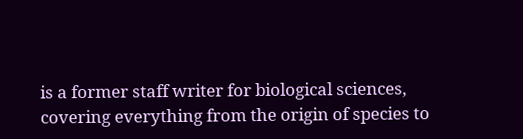is a former staff writer for biological sciences, covering everything from the origin of species to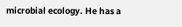microbial ecology. He has a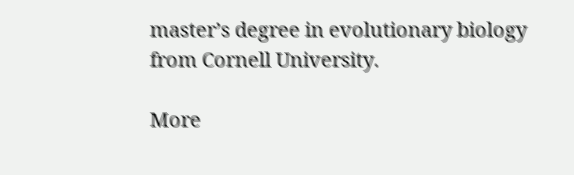master’s degree in evolutionary biology from Cornell University.

More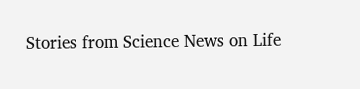Stories from Science News on Life